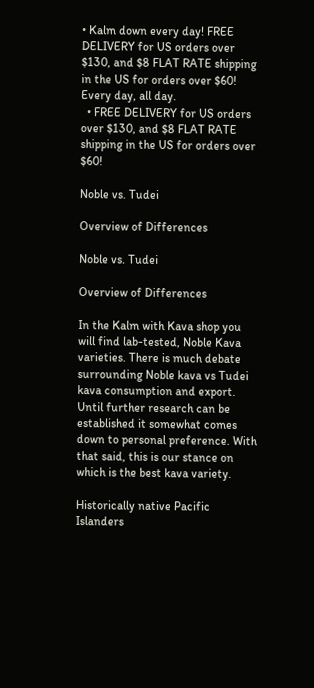• Kalm down every day! FREE DELIVERY for US orders over $130, and $8 FLAT RATE shipping in the US for orders over $60! Every day, all day.
  • FREE DELIVERY for US orders over $130, and $8 FLAT RATE shipping in the US for orders over $60!

Noble vs. Tudei

Overview of Differences

Noble vs. Tudei

Overview of Differences

In the Kalm with Kava shop you will find lab-tested, Noble Kava varieties. There is much debate surrounding Noble kava vs Tudei kava consumption and export. Until further research can be established it somewhat comes down to personal preference. With that said, this is our stance on which is the best kava variety.

Historically native Pacific Islanders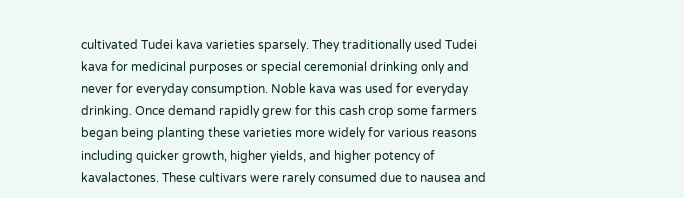cultivated Tudei kava varieties sparsely. They traditionally used Tudei kava for medicinal purposes or special ceremonial drinking only and never for everyday consumption. Noble kava was used for everyday drinking. Once demand rapidly grew for this cash crop some farmers began being planting these varieties more widely for various reasons including quicker growth, higher yields, and higher potency of kavalactones. These cultivars were rarely consumed due to nausea and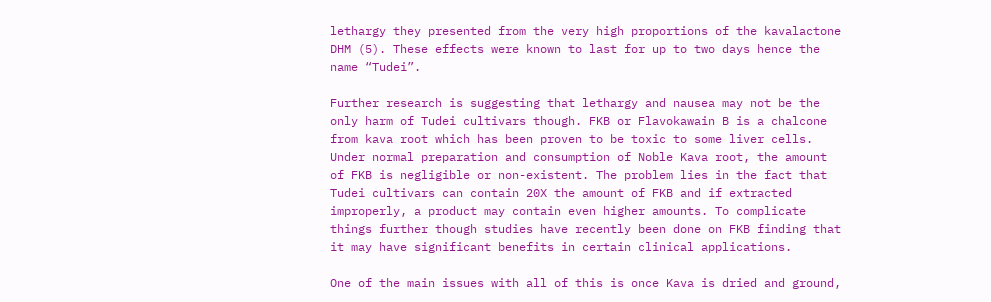lethargy they presented from the very high proportions of the kavalactone DHM (5). These effects were known to last for up to two days hence the name “Tudei”.

Further research is suggesting that lethargy and nausea may not be the only harm of Tudei cultivars though. FKB or Flavokawain B is a chalcone from kava root which has been proven to be toxic to some liver cells. Under normal preparation and consumption of Noble Kava root, the amount of FKB is negligible or non-existent. The problem lies in the fact that Tudei cultivars can contain 20X the amount of FKB and if extracted improperly, a product may contain even higher amounts. To complicate things further though studies have recently been done on FKB finding that it may have significant benefits in certain clinical applications.

One of the main issues with all of this is once Kava is dried and ground,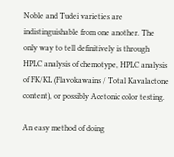Noble and Tudei varieties are indistinguishable from one another. The only way to tell definitively is through HPLC analysis of chemotype, HPLC analysis of FK/KL (Flavokawains / Total Kavalactone content), or possibly Acetonic color testing.

An easy method of doing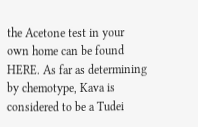the Acetone test in your own home can be found HERE. As far as determining by chemotype, Kava is considered to be a Tudei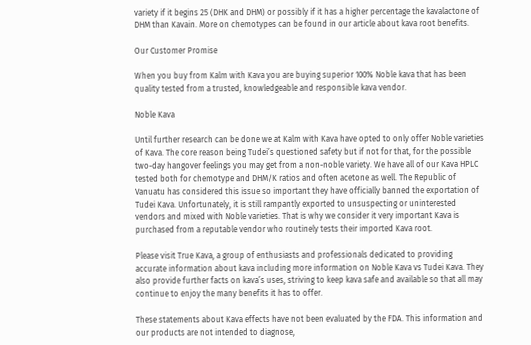variety if it begins 25 (DHK and DHM) or possibly if it has a higher percentage the kavalactone of DHM than Kavain. More on chemotypes can be found in our article about kava root benefits.

Our Customer Promise

When you buy from Kalm with Kava you are buying superior 100% Noble kava that has been quality tested from a trusted, knowledgeable and responsible kava vendor.

Noble Kava

Until further research can be done we at Kalm with Kava have opted to only offer Noble varieties of Kava. The core reason being Tudei’s questioned safety but if not for that, for the possible two-day hangover feelings you may get from a non-noble variety. We have all of our Kava HPLC tested both for chemotype and DHM/K ratios and often acetone as well. The Republic of Vanuatu has considered this issue so important they have officially banned the exportation of Tudei Kava. Unfortunately, it is still rampantly exported to unsuspecting or uninterested vendors and mixed with Noble varieties. That is why we consider it very important Kava is purchased from a reputable vendor who routinely tests their imported Kava root.

Please visit True Kava, a group of enthusiasts and professionals dedicated to providing accurate information about kava including more information on Noble Kava vs Tudei Kava. They also provide further facts on kava’s uses, striving to keep kava safe and available so that all may continue to enjoy the many benefits it has to offer.

These statements about Kava effects have not been evaluated by the FDA. This information and our products are not intended to diagnose,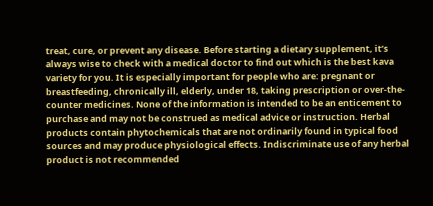treat, cure, or prevent any disease. Before starting a dietary supplement, it’s always wise to check with a medical doctor to find out which is the best kava variety for you. It is especially important for people who are: pregnant or breastfeeding, chronically ill, elderly, under 18, taking prescription or over-the-counter medicines. None of the information is intended to be an enticement to purchase and may not be construed as medical advice or instruction. Herbal products contain phytochemicals that are not ordinarily found in typical food sources and may produce physiological effects. Indiscriminate use of any herbal product is not recommended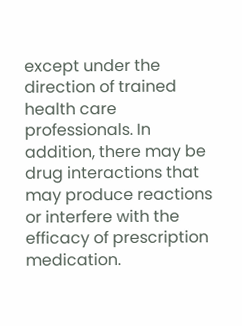except under the direction of trained health care professionals. In addition, there may be drug interactions that may produce reactions or interfere with the efficacy of prescription medication.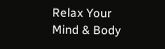Relax Your Mind & Body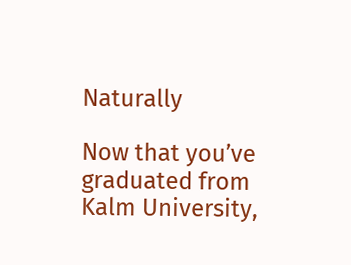Naturally

Now that you’ve graduated from Kalm University,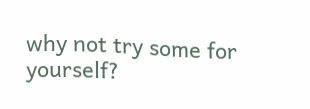why not try some for yourself?